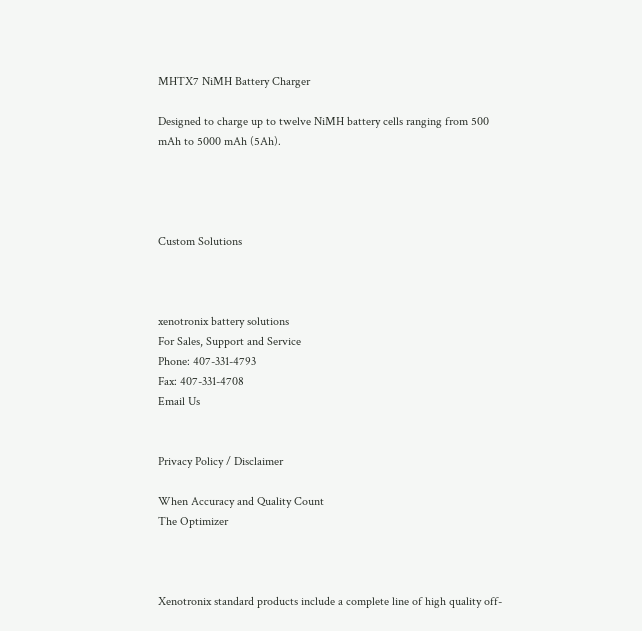MHTX7 NiMH Battery Charger

Designed to charge up to twelve NiMH battery cells ranging from 500 mAh to 5000 mAh (5Ah).




Custom Solutions



xenotronix battery solutions
For Sales, Support and Service
Phone: 407-331-4793
Fax: 407-331-4708
Email Us


Privacy Policy / Disclaimer

When Accuracy and Quality Count
The Optimizer



Xenotronix standard products include a complete line of high quality off-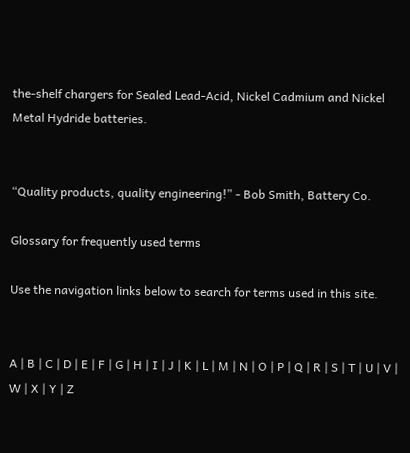the-shelf chargers for Sealed Lead-Acid, Nickel Cadmium and Nickel Metal Hydride batteries.


“Quality products, quality engineering!” - Bob Smith, Battery Co.

Glossary for frequently used terms

Use the navigation links below to search for terms used in this site.


A | B | C | D | E | F | G | H | I | J | K | L | M | N | O | P | Q | R | S | T | U | V | W | X | Y | Z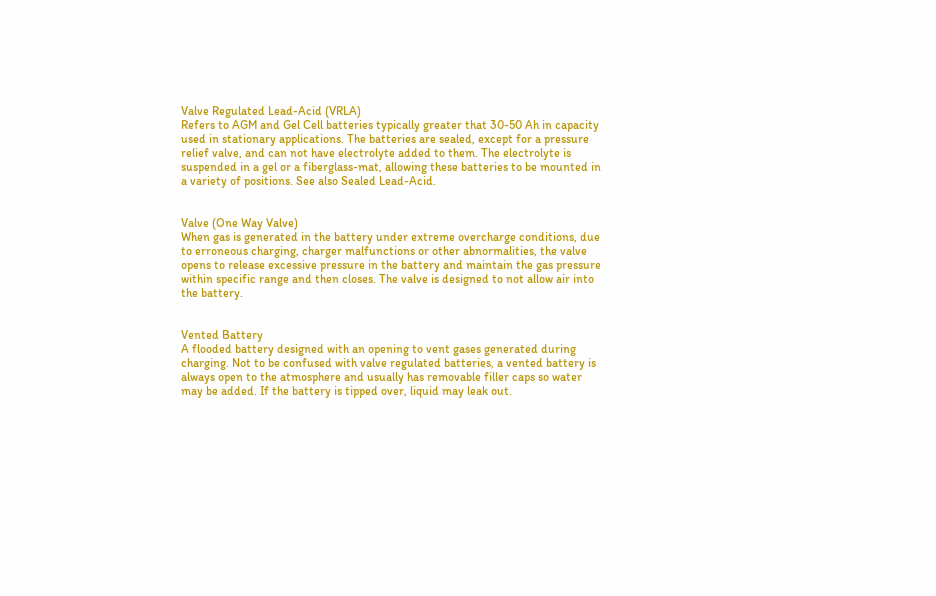Valve Regulated Lead-Acid (VRLA)
Refers to AGM and Gel Cell batteries typically greater that 30-50 Ah in capacity used in stationary applications. The batteries are sealed, except for a pressure relief valve, and can not have electrolyte added to them. The electrolyte is suspended in a gel or a fiberglass-mat, allowing these batteries to be mounted in a variety of positions. See also Sealed Lead-Acid.


Valve (One Way Valve)
When gas is generated in the battery under extreme overcharge conditions, due to erroneous charging, charger malfunctions or other abnormalities, the valve opens to release excessive pressure in the battery and maintain the gas pressure within specific range and then closes. The valve is designed to not allow air into the battery.


Vented Battery
A flooded battery designed with an opening to vent gases generated during charging. Not to be confused with valve regulated batteries, a vented battery is always open to the atmosphere and usually has removable filler caps so water may be added. If the battery is tipped over, liquid may leak out.